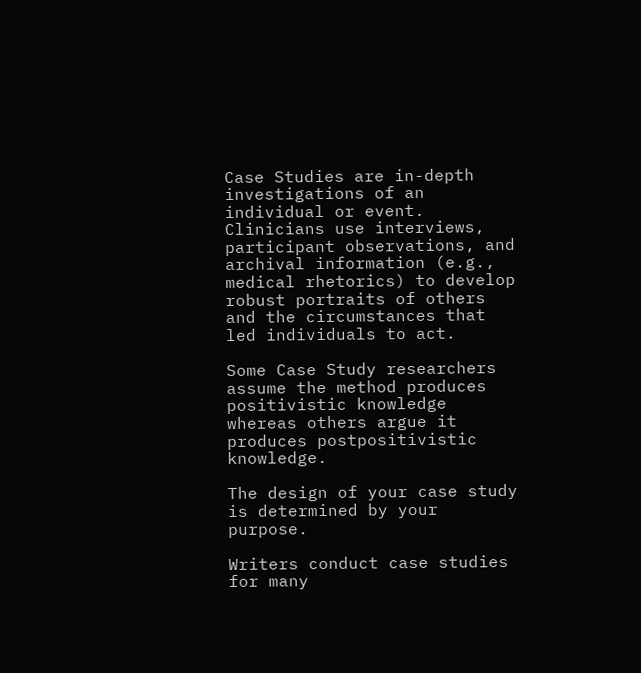Case Studies are in-depth investigations of an individual or event. Clinicians use interviews, participant observations, and archival information (e.g., medical rhetorics) to develop robust portraits of others and the circumstances that led individuals to act.

Some Case Study researchers assume the method produces positivistic knowledge whereas others argue it produces postpositivistic knowledge.

The design of your case study is determined by your purpose.

Writers conduct case studies for many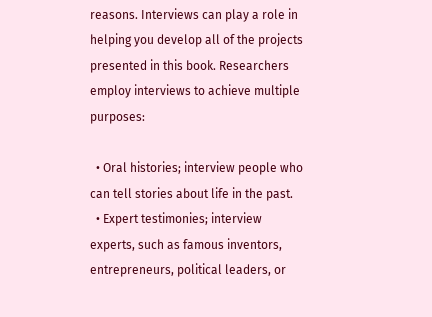reasons. Interviews can play a role in helping you develop all of the projects presented in this book. Researchers employ interviews to achieve multiple purposes:

  • Oral histories; interview people who can tell stories about life in the past.
  • Expert testimonies; interview experts, such as famous inventors, entrepreneurs, political leaders, or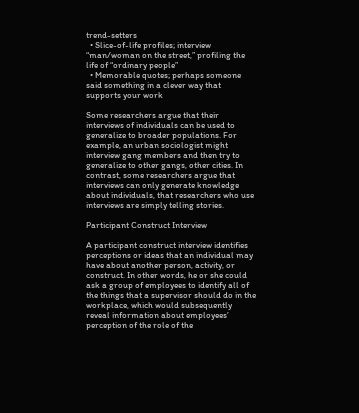trend-setters
  • Slice-of-life profiles; interview “man/woman on the street,” profiling the life of “ordinary people”
  • Memorable quotes; perhaps someone said something in a clever way that supports your work

Some researchers argue that their interviews of individuals can be used to generalize to broader populations. For example, an urban sociologist might interview gang members and then try to generalize to other gangs, other cities. In contrast, some researchers argue that interviews can only generate knowledge about individuals, that researchers who use interviews are simply telling stories.

Participant Construct Interview

A participant construct interview identifies perceptions or ideas that an individual may have about another person, activity, or construct. In other words, he or she could ask a group of employees to identify all of the things that a supervisor should do in the workplace, which would subsequently reveal information about employees’ perception of the role of the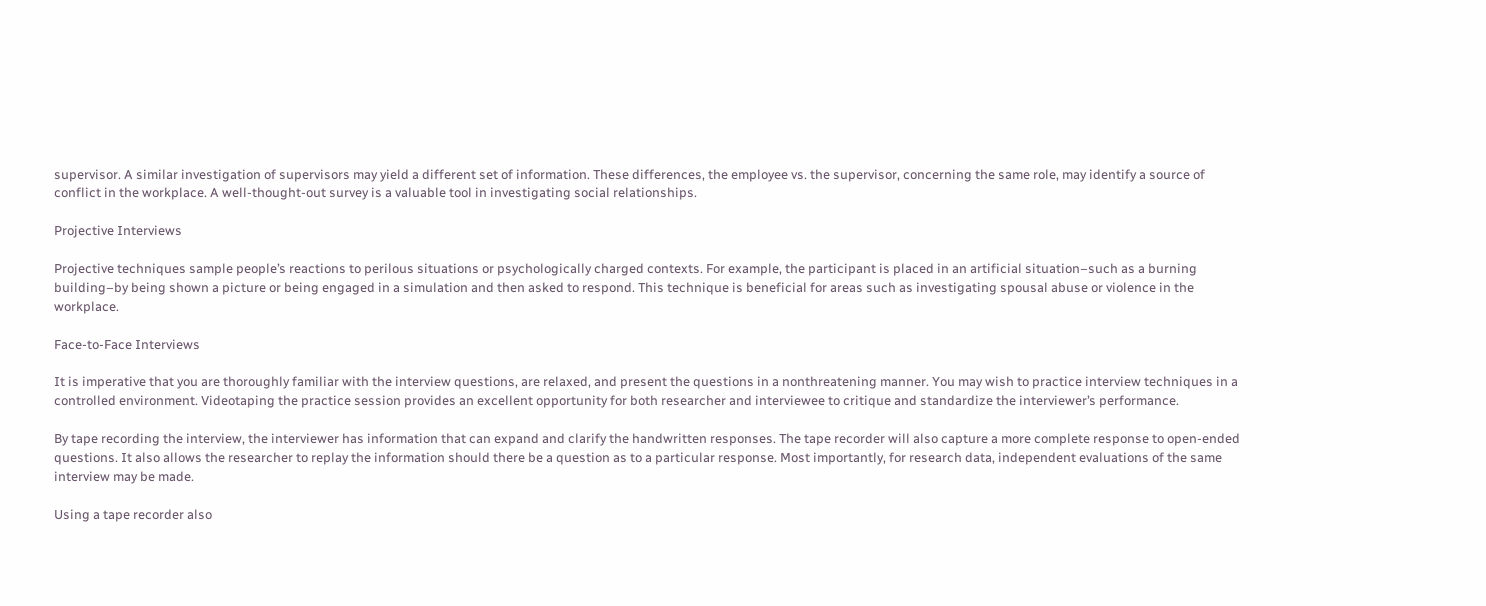supervisor. A similar investigation of supervisors may yield a different set of information. These differences, the employee vs. the supervisor, concerning the same role, may identify a source of conflict in the workplace. A well-thought-out survey is a valuable tool in investigating social relationships.

Projective Interviews

Projective techniques sample people’s reactions to perilous situations or psychologically charged contexts. For example, the participant is placed in an artificial situation–such as a burning building–by being shown a picture or being engaged in a simulation and then asked to respond. This technique is beneficial for areas such as investigating spousal abuse or violence in the workplace.

Face-to-Face Interviews

It is imperative that you are thoroughly familiar with the interview questions, are relaxed, and present the questions in a nonthreatening manner. You may wish to practice interview techniques in a controlled environment. Videotaping the practice session provides an excellent opportunity for both researcher and interviewee to critique and standardize the interviewer’s performance.

By tape recording the interview, the interviewer has information that can expand and clarify the handwritten responses. The tape recorder will also capture a more complete response to open-ended questions. It also allows the researcher to replay the information should there be a question as to a particular response. Most importantly, for research data, independent evaluations of the same interview may be made.

Using a tape recorder also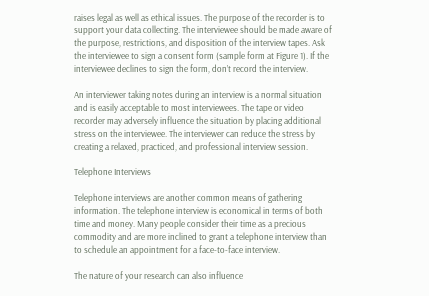raises legal as well as ethical issues. The purpose of the recorder is to support your data collecting. The interviewee should be made aware of the purpose, restrictions, and disposition of the interview tapes. Ask the interviewee to sign a consent form (sample form at Figure 1). If the interviewee declines to sign the form, don’t record the interview.

An interviewer taking notes during an interview is a normal situation and is easily acceptable to most interviewees. The tape or video recorder may adversely influence the situation by placing additional stress on the interviewee. The interviewer can reduce the stress by creating a relaxed, practiced, and professional interview session.

Telephone Interviews

Telephone interviews are another common means of gathering information. The telephone interview is economical in terms of both time and money. Many people consider their time as a precious commodity and are more inclined to grant a telephone interview than to schedule an appointment for a face-to-face interview.

The nature of your research can also influence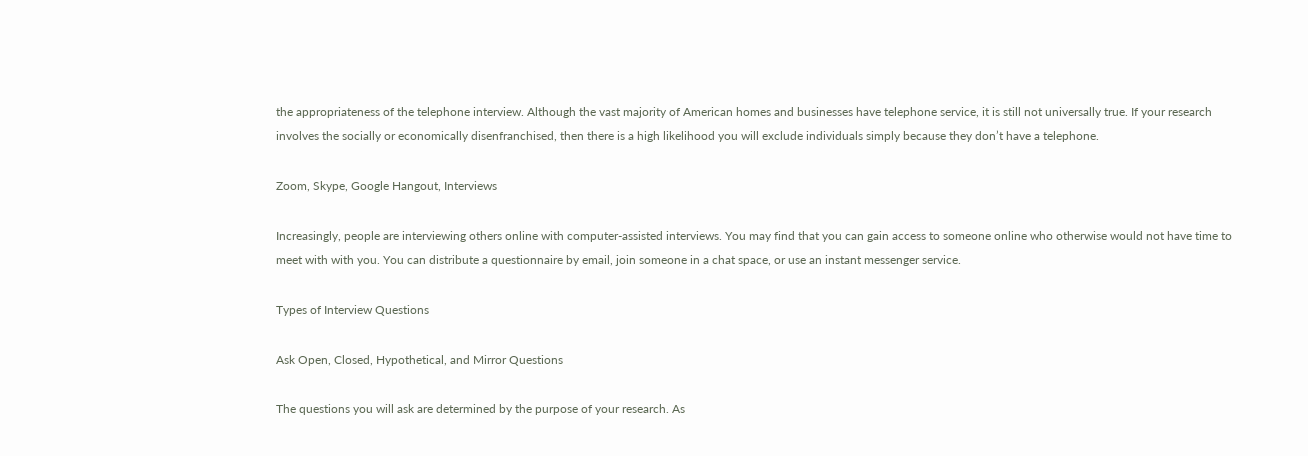the appropriateness of the telephone interview. Although the vast majority of American homes and businesses have telephone service, it is still not universally true. If your research involves the socially or economically disenfranchised, then there is a high likelihood you will exclude individuals simply because they don’t have a telephone.

Zoom, Skype, Google Hangout, Interviews

Increasingly, people are interviewing others online with computer-assisted interviews. You may find that you can gain access to someone online who otherwise would not have time to meet with with you. You can distribute a questionnaire by email, join someone in a chat space, or use an instant messenger service.

Types of Interview Questions

Ask Open, Closed, Hypothetical, and Mirror Questions

The questions you will ask are determined by the purpose of your research. As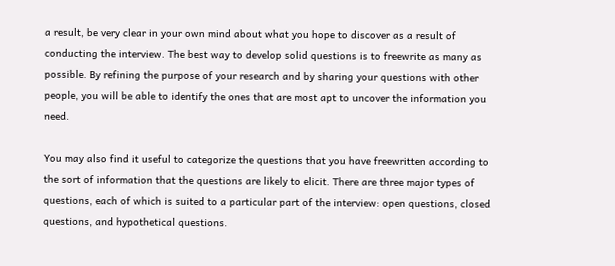a result, be very clear in your own mind about what you hope to discover as a result of conducting the interview. The best way to develop solid questions is to freewrite as many as possible. By refining the purpose of your research and by sharing your questions with other people, you will be able to identify the ones that are most apt to uncover the information you need.

You may also find it useful to categorize the questions that you have freewritten according to the sort of information that the questions are likely to elicit. There are three major types of questions, each of which is suited to a particular part of the interview: open questions, closed questions, and hypothetical questions.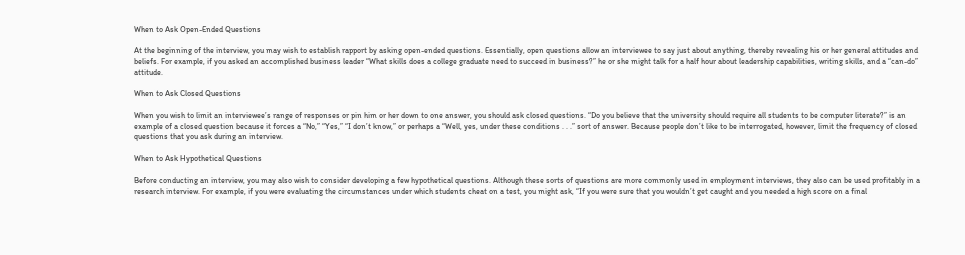When to Ask Open-Ended Questions

At the beginning of the interview, you may wish to establish rapport by asking open-ended questions. Essentially, open questions allow an interviewee to say just about anything, thereby revealing his or her general attitudes and beliefs. For example, if you asked an accomplished business leader “What skills does a college graduate need to succeed in business?” he or she might talk for a half hour about leadership capabilities, writing skills, and a “can-do” attitude.

When to Ask Closed Questions

When you wish to limit an interviewee’s range of responses or pin him or her down to one answer, you should ask closed questions. “Do you believe that the university should require all students to be computer literate?” is an example of a closed question because it forces a “No,” “Yes,” “I don’t know,” or perhaps a “Well, yes, under these conditions . . .” sort of answer. Because people don’t like to be interrogated, however, limit the frequency of closed questions that you ask during an interview.

When to Ask Hypothetical Questions

Before conducting an interview, you may also wish to consider developing a few hypothetical questions. Although these sorts of questions are more commonly used in employment interviews, they also can be used profitably in a research interview. For example, if you were evaluating the circumstances under which students cheat on a test, you might ask, “If you were sure that you wouldn’t get caught and you needed a high score on a final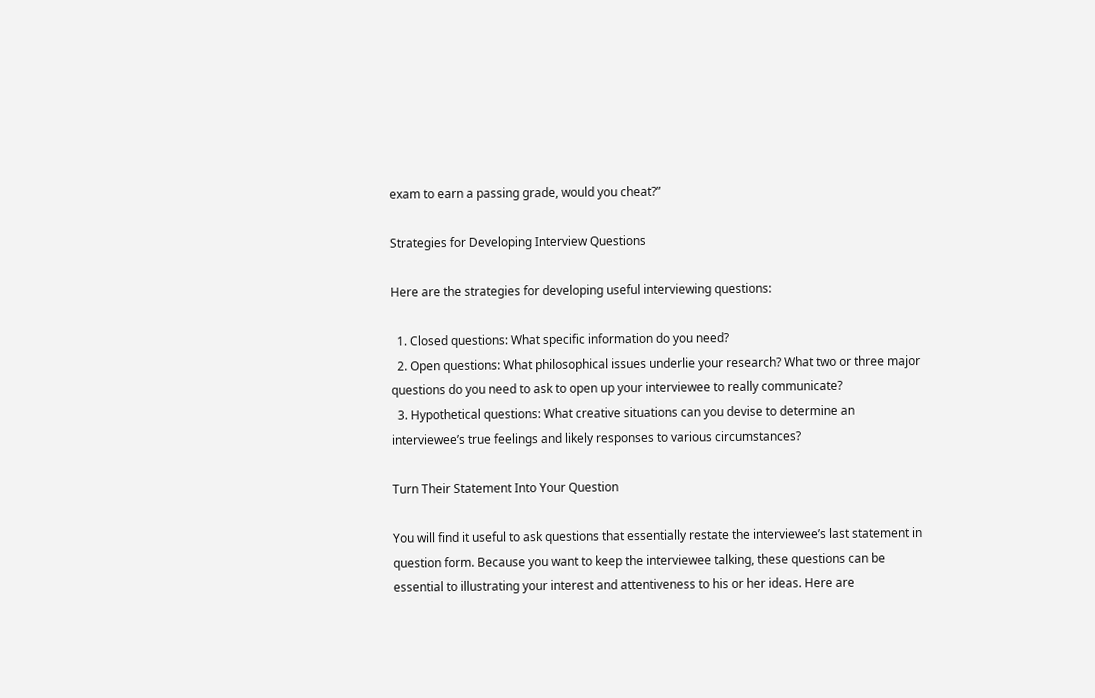exam to earn a passing grade, would you cheat?”

Strategies for Developing Interview Questions

Here are the strategies for developing useful interviewing questions:

  1. Closed questions: What specific information do you need?
  2. Open questions: What philosophical issues underlie your research? What two or three major questions do you need to ask to open up your interviewee to really communicate?
  3. Hypothetical questions: What creative situations can you devise to determine an interviewee’s true feelings and likely responses to various circumstances?

Turn Their Statement Into Your Question

You will find it useful to ask questions that essentially restate the interviewee’s last statement in question form. Because you want to keep the interviewee talking, these questions can be essential to illustrating your interest and attentiveness to his or her ideas. Here are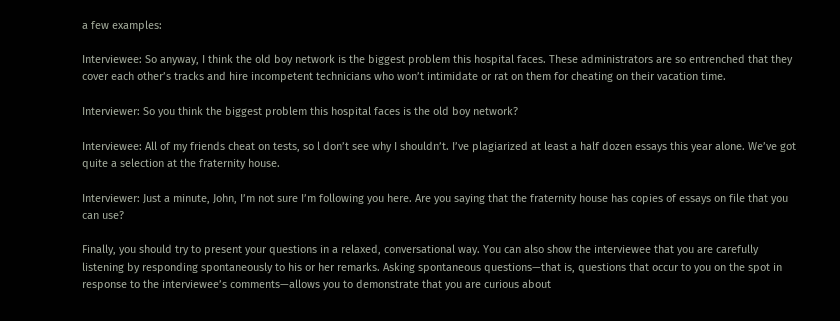a few examples:

Interviewee: So anyway, I think the old boy network is the biggest problem this hospital faces. These administrators are so entrenched that they cover each other’s tracks and hire incompetent technicians who won’t intimidate or rat on them for cheating on their vacation time.

Interviewer: So you think the biggest problem this hospital faces is the old boy network?

Interviewee: All of my friends cheat on tests, so l don’t see why I shouldn’t. I’ve plagiarized at least a half dozen essays this year alone. We’ve got quite a selection at the fraternity house.

Interviewer: Just a minute, John, I’m not sure I’m following you here. Are you saying that the fraternity house has copies of essays on file that you can use?

Finally, you should try to present your questions in a relaxed, conversational way. You can also show the interviewee that you are carefully listening by responding spontaneously to his or her remarks. Asking spontaneous questions—that is, questions that occur to you on the spot in response to the interviewee’s comments—allows you to demonstrate that you are curious about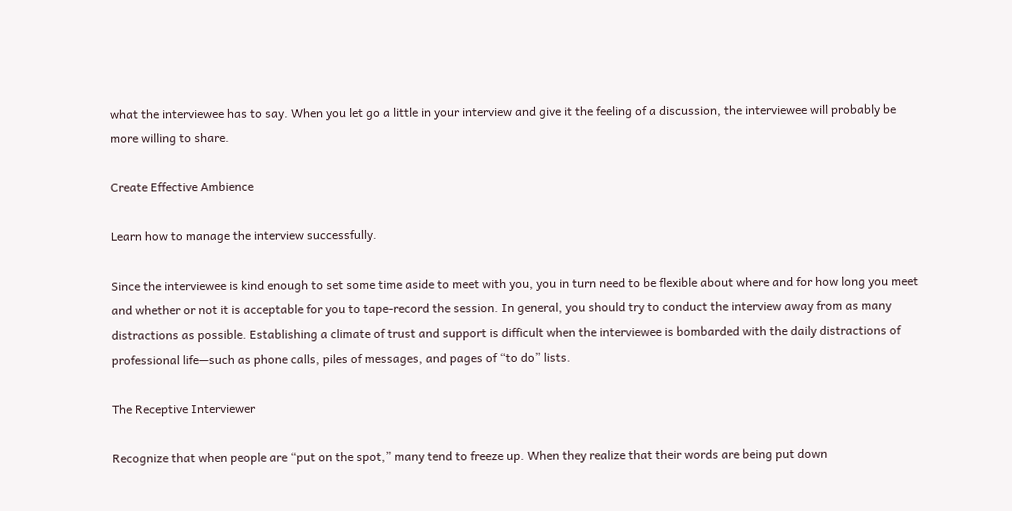what the interviewee has to say. When you let go a little in your interview and give it the feeling of a discussion, the interviewee will probably be more willing to share.

Create Effective Ambience

Learn how to manage the interview successfully.

Since the interviewee is kind enough to set some time aside to meet with you, you in turn need to be flexible about where and for how long you meet and whether or not it is acceptable for you to tape-record the session. In general, you should try to conduct the interview away from as many distractions as possible. Establishing a climate of trust and support is difficult when the interviewee is bombarded with the daily distractions of professional life—such as phone calls, piles of messages, and pages of “to do” lists.

The Receptive Interviewer

Recognize that when people are “put on the spot,” many tend to freeze up. When they realize that their words are being put down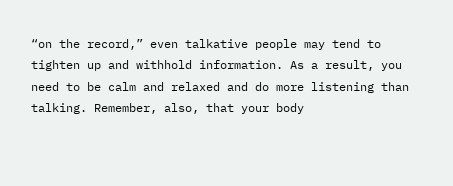“on the record,” even talkative people may tend to tighten up and withhold information. As a result, you need to be calm and relaxed and do more listening than talking. Remember, also, that your body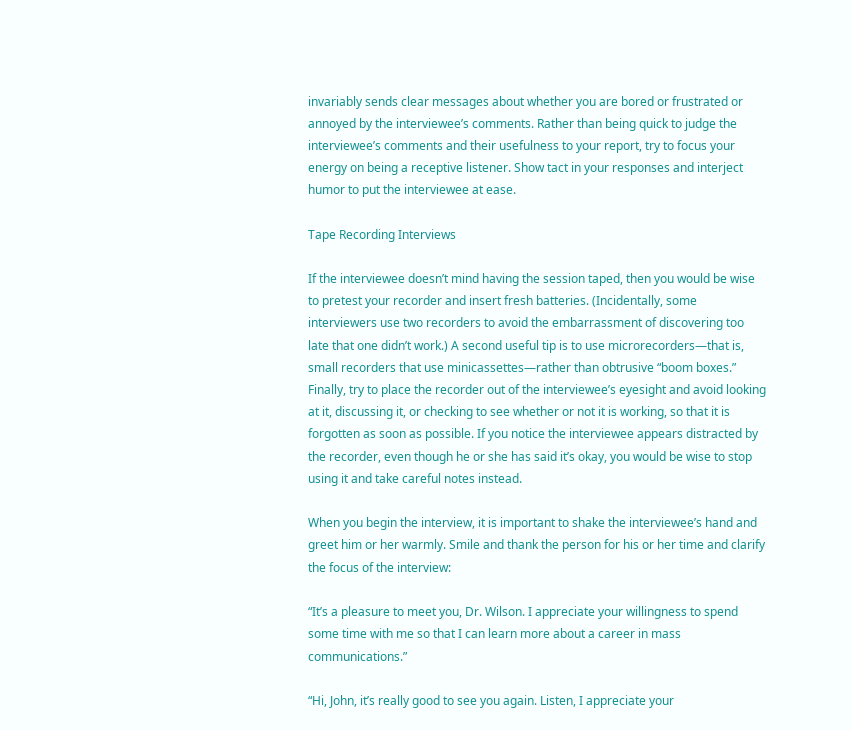invariably sends clear messages about whether you are bored or frustrated or annoyed by the interviewee’s comments. Rather than being quick to judge the interviewee’s comments and their usefulness to your report, try to focus your energy on being a receptive listener. Show tact in your responses and interject humor to put the interviewee at ease.

Tape Recording Interviews

If the interviewee doesn’t mind having the session taped, then you would be wise to pretest your recorder and insert fresh batteries. (Incidentally, some interviewers use two recorders to avoid the embarrassment of discovering too late that one didn’t work.) A second useful tip is to use microrecorders—that is, small recorders that use minicassettes—rather than obtrusive “boom boxes.” Finally, try to place the recorder out of the interviewee’s eyesight and avoid looking at it, discussing it, or checking to see whether or not it is working, so that it is forgotten as soon as possible. If you notice the interviewee appears distracted by the recorder, even though he or she has said it’s okay, you would be wise to stop using it and take careful notes instead.

When you begin the interview, it is important to shake the interviewee’s hand and greet him or her warmly. Smile and thank the person for his or her time and clarify the focus of the interview:

“It’s a pleasure to meet you, Dr. Wilson. I appreciate your willingness to spend some time with me so that I can learn more about a career in mass communications.”

“Hi, John, it’s really good to see you again. Listen, I appreciate your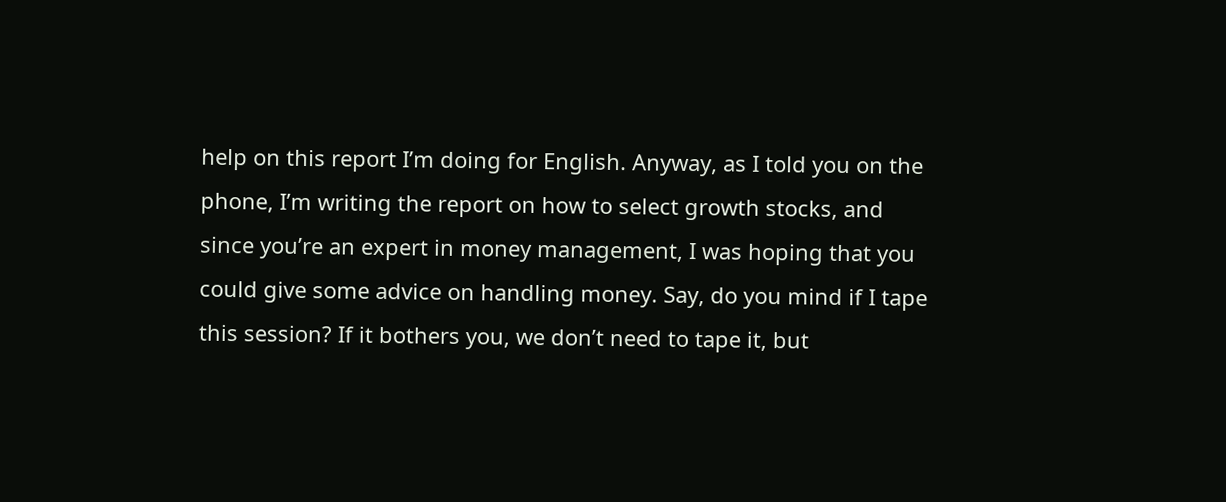help on this report I’m doing for English. Anyway, as I told you on the phone, I’m writing the report on how to select growth stocks, and since you’re an expert in money management, I was hoping that you could give some advice on handling money. Say, do you mind if I tape this session? If it bothers you, we don’t need to tape it, but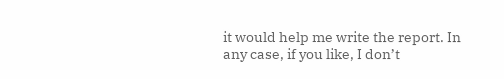it would help me write the report. In any case, if you like, I don’t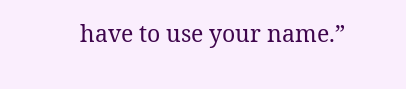have to use your name.”